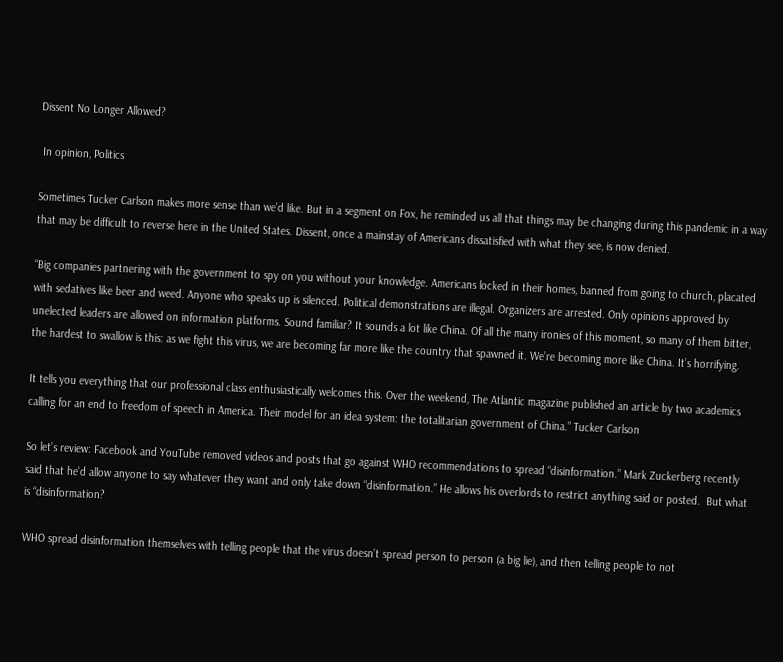Dissent No Longer Allowed?

 In opinion, Politics

Sometimes Tucker Carlson makes more sense than we’d like. But in a segment on Fox, he reminded us all that things may be changing during this pandemic in a way that may be difficult to reverse here in the United States. Dissent, once a mainstay of Americans dissatisfied with what they see, is now denied.

“Big companies partnering with the government to spy on you without your knowledge. Americans locked in their homes, banned from going to church, placated with sedatives like beer and weed. Anyone who speaks up is silenced. Political demonstrations are illegal. Organizers are arrested. Only opinions approved by unelected leaders are allowed on information platforms. Sound familiar? It sounds a lot like China. Of all the many ironies of this moment, so many of them bitter, the hardest to swallow is this: as we fight this virus, we are becoming far more like the country that spawned it. We’re becoming more like China. It’s horrifying.

It tells you everything that our professional class enthusiastically welcomes this. Over the weekend, The Atlantic magazine published an article by two academics calling for an end to freedom of speech in America. Their model for an idea system: the totalitarian government of China.” Tucker Carlson

So let’s review: Facebook and YouTube removed videos and posts that go against WHO recommendations to spread “disinformation.” Mark Zuckerberg recently said that he’d allow anyone to say whatever they want and only take down “disinformation.” He allows his overlords to restrict anything said or posted.  But what is “disinformation?

WHO spread disinformation themselves with telling people that the virus doesn’t spread person to person (a big lie), and then telling people to not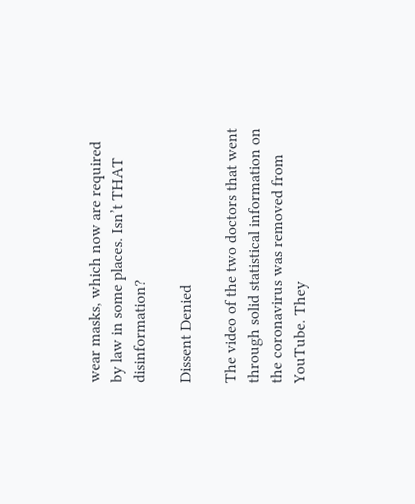wear masks, which now are required by law in some places. Isn’t THAT disinformation?

Dissent Denied

The video of the two doctors that went through solid statistical information on the coronavirus was removed from YouTube. They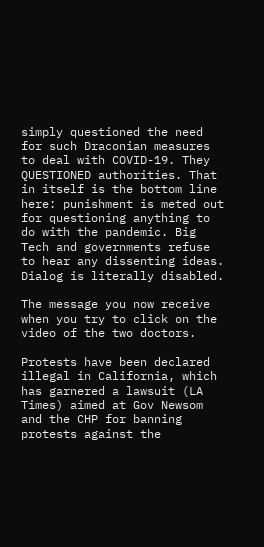simply questioned the need for such Draconian measures to deal with COVID-19. They QUESTIONED authorities. That in itself is the bottom line here: punishment is meted out for questioning anything to do with the pandemic. Big Tech and governments refuse to hear any dissenting ideas. Dialog is literally disabled.

The message you now receive when you try to click on the video of the two doctors.

Protests have been declared illegal in California, which has garnered a lawsuit (LA Times) aimed at Gov Newsom and the CHP for banning protests against the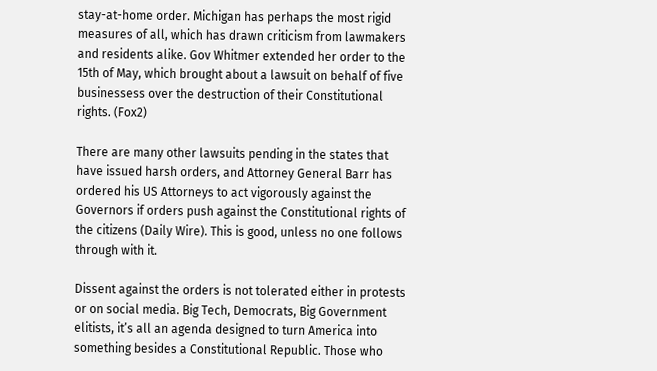stay-at-home order. Michigan has perhaps the most rigid measures of all, which has drawn criticism from lawmakers and residents alike. Gov Whitmer extended her order to the 15th of May, which brought about a lawsuit on behalf of five businessess over the destruction of their Constitutional rights. (Fox2)

There are many other lawsuits pending in the states that have issued harsh orders, and Attorney General Barr has ordered his US Attorneys to act vigorously against the Governors if orders push against the Constitutional rights of the citizens (Daily Wire). This is good, unless no one follows through with it.

Dissent against the orders is not tolerated either in protests or on social media. Big Tech, Democrats, Big Government elitists, it’s all an agenda designed to turn America into something besides a Constitutional Republic. Those who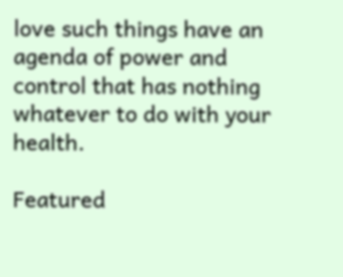love such things have an agenda of power and control that has nothing whatever to do with your health.

Featured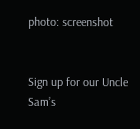photo: screenshot


Sign up for our Uncle Sam’s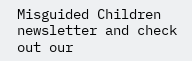Misguided Children newsletter and check out our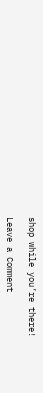shop while you’re there!

Leave a Comment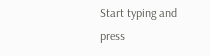Start typing and press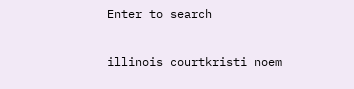Enter to search

illinois courtkristi noem